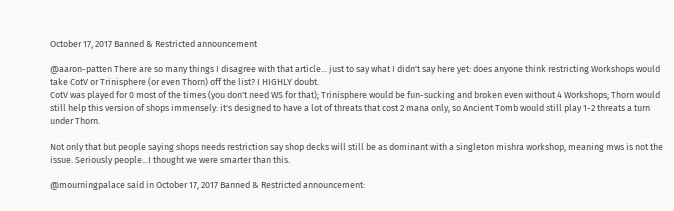October 17, 2017 Banned & Restricted announcement

@aaron-patten There are so many things I disagree with that article... just to say what I didn't say here yet: does anyone think restricting Workshops would take CotV or Trinisphere (or even Thorn) off the list? I HIGHLY doubt.
CotV was played for 0 most of the times (you don't need WS for that); Trinisphere would be fun-sucking and broken even without 4 Workshops; Thorn would still help this version of shops immensely: it's designed to have a lot of threats that cost 2 mana only, so Ancient Tomb would still play 1-2 threats a turn under Thorn.

Not only that but people saying shops needs restriction say shop decks will still be as dominant with a singleton mishra workshop, meaning mws is not the issue. Seriously people...I thought we were smarter than this.

@mourningpalace said in October 17, 2017 Banned & Restricted announcement: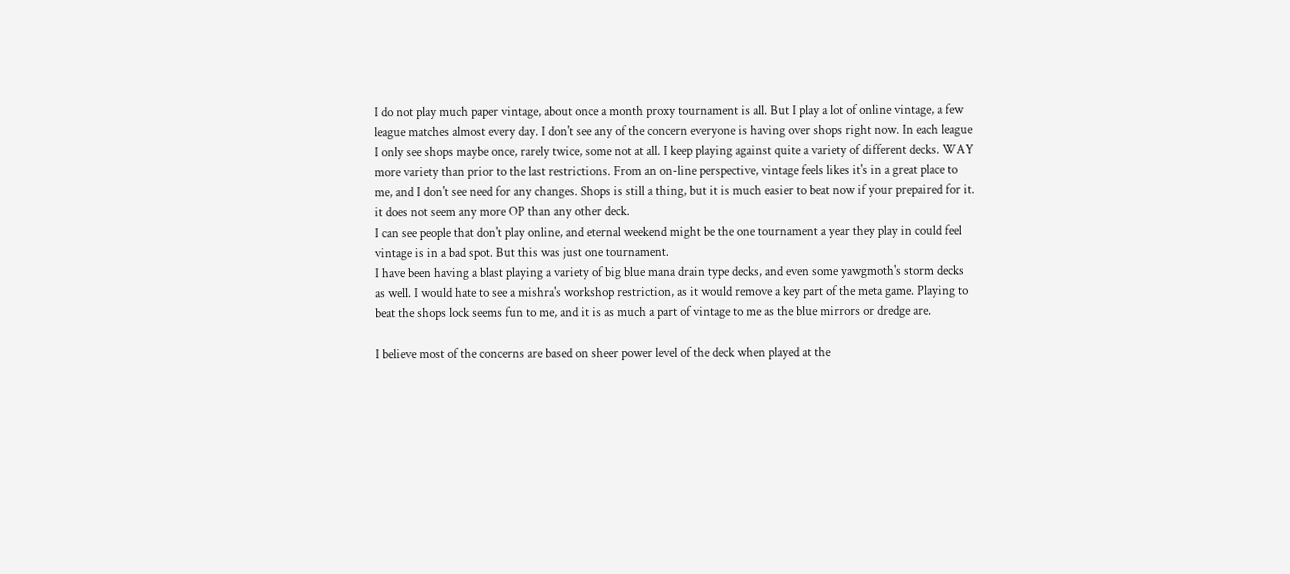I do not play much paper vintage, about once a month proxy tournament is all. But I play a lot of online vintage, a few league matches almost every day. I don't see any of the concern everyone is having over shops right now. In each league I only see shops maybe once, rarely twice, some not at all. I keep playing against quite a variety of different decks. WAY more variety than prior to the last restrictions. From an on-line perspective, vintage feels likes it's in a great place to me, and I don't see need for any changes. Shops is still a thing, but it is much easier to beat now if your prepaired for it. it does not seem any more OP than any other deck.
I can see people that don't play online, and eternal weekend might be the one tournament a year they play in could feel vintage is in a bad spot. But this was just one tournament.
I have been having a blast playing a variety of big blue mana drain type decks, and even some yawgmoth's storm decks as well. I would hate to see a mishra's workshop restriction, as it would remove a key part of the meta game. Playing to beat the shops lock seems fun to me, and it is as much a part of vintage to me as the blue mirrors or dredge are.

I believe most of the concerns are based on sheer power level of the deck when played at the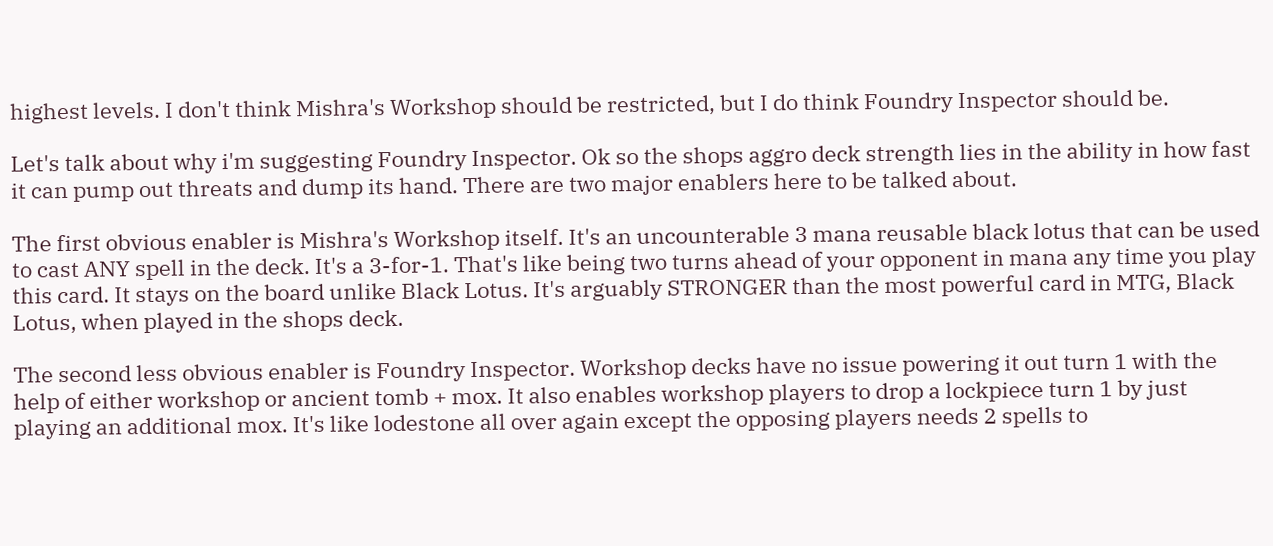highest levels. I don't think Mishra's Workshop should be restricted, but I do think Foundry Inspector should be.

Let's talk about why i'm suggesting Foundry Inspector. Ok so the shops aggro deck strength lies in the ability in how fast it can pump out threats and dump its hand. There are two major enablers here to be talked about.

The first obvious enabler is Mishra's Workshop itself. It's an uncounterable 3 mana reusable black lotus that can be used to cast ANY spell in the deck. It's a 3-for-1. That's like being two turns ahead of your opponent in mana any time you play this card. It stays on the board unlike Black Lotus. It's arguably STRONGER than the most powerful card in MTG, Black Lotus, when played in the shops deck.

The second less obvious enabler is Foundry Inspector. Workshop decks have no issue powering it out turn 1 with the help of either workshop or ancient tomb + mox. It also enables workshop players to drop a lockpiece turn 1 by just playing an additional mox. It's like lodestone all over again except the opposing players needs 2 spells to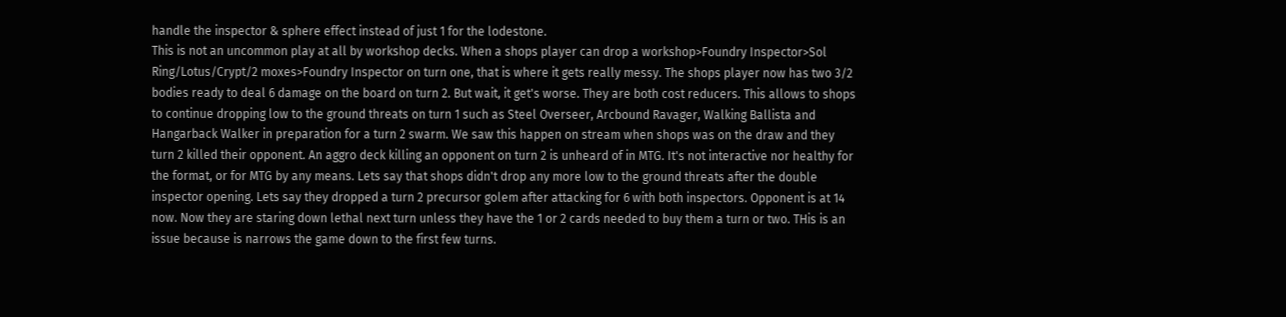handle the inspector & sphere effect instead of just 1 for the lodestone.
This is not an uncommon play at all by workshop decks. When a shops player can drop a workshop>Foundry Inspector>Sol Ring/Lotus/Crypt/2 moxes>Foundry Inspector on turn one, that is where it gets really messy. The shops player now has two 3/2 bodies ready to deal 6 damage on the board on turn 2. But wait, it get's worse. They are both cost reducers. This allows to shops to continue dropping low to the ground threats on turn 1 such as Steel Overseer, Arcbound Ravager, Walking Ballista and Hangarback Walker in preparation for a turn 2 swarm. We saw this happen on stream when shops was on the draw and they turn 2 killed their opponent. An aggro deck killing an opponent on turn 2 is unheard of in MTG. It's not interactive nor healthy for the format, or for MTG by any means. Lets say that shops didn't drop any more low to the ground threats after the double inspector opening. Lets say they dropped a turn 2 precursor golem after attacking for 6 with both inspectors. Opponent is at 14 now. Now they are staring down lethal next turn unless they have the 1 or 2 cards needed to buy them a turn or two. THis is an issue because is narrows the game down to the first few turns.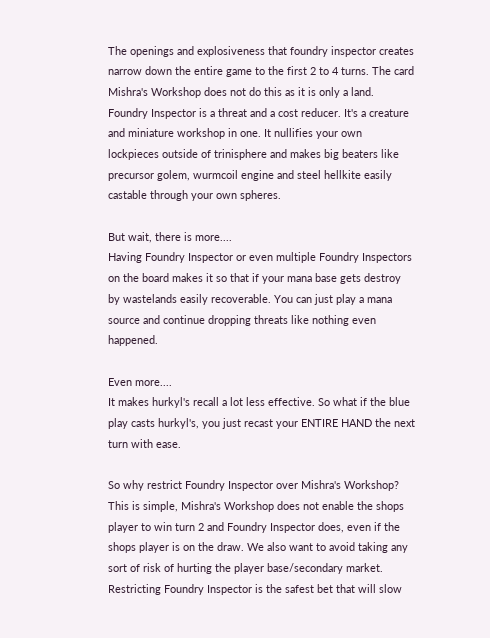The openings and explosiveness that foundry inspector creates narrow down the entire game to the first 2 to 4 turns. The card Mishra's Workshop does not do this as it is only a land. Foundry Inspector is a threat and a cost reducer. It's a creature and miniature workshop in one. It nullifies your own lockpieces outside of trinisphere and makes big beaters like precursor golem, wurmcoil engine and steel hellkite easily castable through your own spheres.

But wait, there is more....
Having Foundry Inspector or even multiple Foundry Inspectors on the board makes it so that if your mana base gets destroy by wastelands easily recoverable. You can just play a mana source and continue dropping threats like nothing even happened.

Even more....
It makes hurkyl's recall a lot less effective. So what if the blue play casts hurkyl's, you just recast your ENTIRE HAND the next turn with ease.

So why restrict Foundry Inspector over Mishra's Workshop?
This is simple, Mishra's Workshop does not enable the shops player to win turn 2 and Foundry Inspector does, even if the shops player is on the draw. We also want to avoid taking any sort of risk of hurting the player base/secondary market. Restricting Foundry Inspector is the safest bet that will slow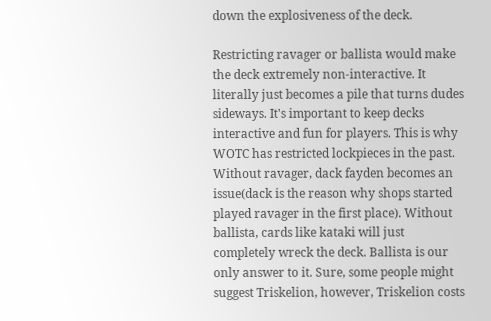down the explosiveness of the deck.

Restricting ravager or ballista would make the deck extremely non-interactive. It literally just becomes a pile that turns dudes sideways. It's important to keep decks interactive and fun for players. This is why WOTC has restricted lockpieces in the past. Without ravager, dack fayden becomes an issue(dack is the reason why shops started played ravager in the first place). Without ballista, cards like kataki will just completely wreck the deck. Ballista is our only answer to it. Sure, some people might suggest Triskelion, however, Triskelion costs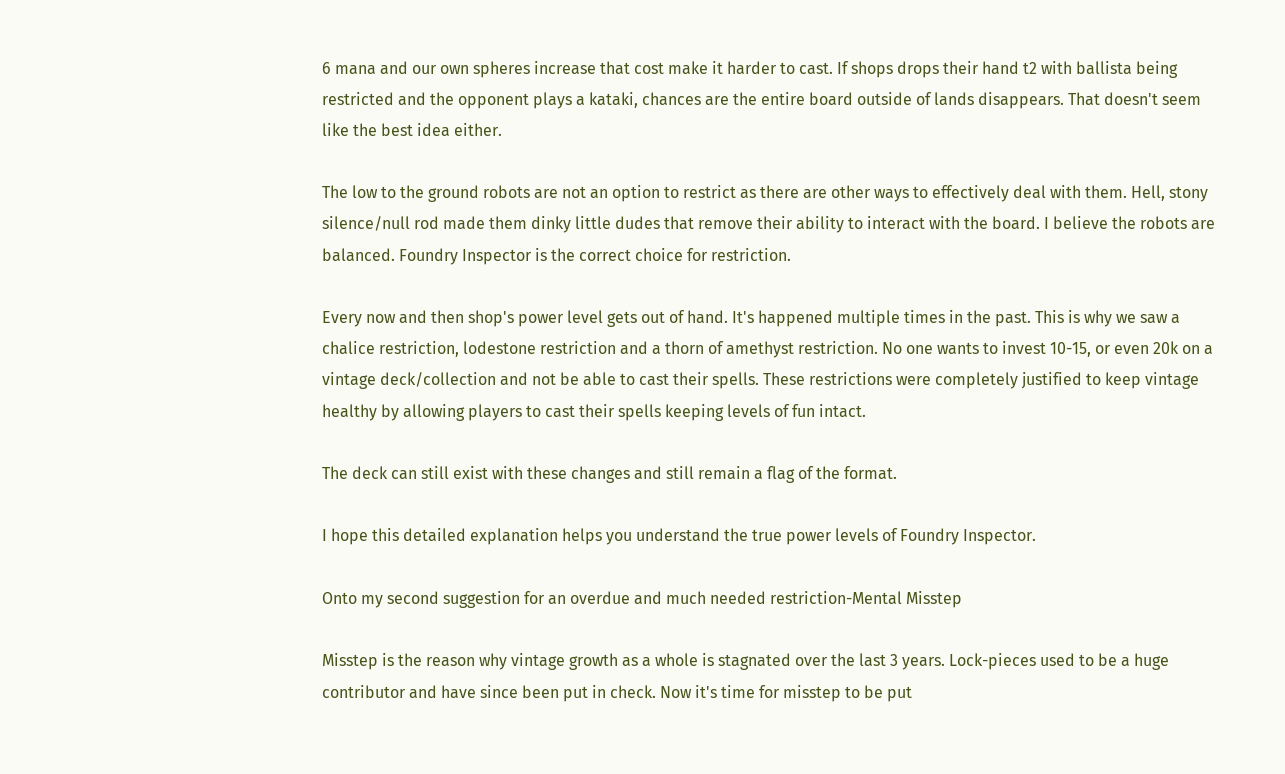6 mana and our own spheres increase that cost make it harder to cast. If shops drops their hand t2 with ballista being restricted and the opponent plays a kataki, chances are the entire board outside of lands disappears. That doesn't seem like the best idea either.

The low to the ground robots are not an option to restrict as there are other ways to effectively deal with them. Hell, stony silence/null rod made them dinky little dudes that remove their ability to interact with the board. I believe the robots are balanced. Foundry Inspector is the correct choice for restriction.

Every now and then shop's power level gets out of hand. It's happened multiple times in the past. This is why we saw a chalice restriction, lodestone restriction and a thorn of amethyst restriction. No one wants to invest 10-15, or even 20k on a vintage deck/collection and not be able to cast their spells. These restrictions were completely justified to keep vintage healthy by allowing players to cast their spells keeping levels of fun intact.

The deck can still exist with these changes and still remain a flag of the format.

I hope this detailed explanation helps you understand the true power levels of Foundry Inspector.

Onto my second suggestion for an overdue and much needed restriction-Mental Misstep

Misstep is the reason why vintage growth as a whole is stagnated over the last 3 years. Lock-pieces used to be a huge contributor and have since been put in check. Now it's time for misstep to be put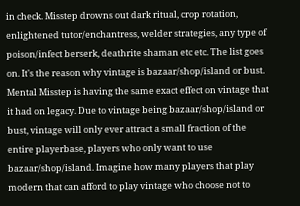in check. Misstep drowns out dark ritual, crop rotation, enlightened tutor/enchantress, welder strategies, any type of poison/infect berserk, deathrite shaman etc etc. The list goes on. It's the reason why vintage is bazaar/shop/island or bust. Mental Misstep is having the same exact effect on vintage that it had on legacy. Due to vintage being bazaar/shop/island or bust, vintage will only ever attract a small fraction of the entire playerbase, players who only want to use bazaar/shop/island. Imagine how many players that play modern that can afford to play vintage who choose not to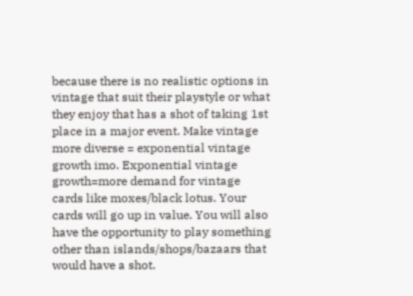because there is no realistic options in vintage that suit their playstyle or what they enjoy that has a shot of taking 1st place in a major event. Make vintage more diverse = exponential vintage growth imo. Exponential vintage growth=more demand for vintage cards like moxes/black lotus. Your cards will go up in value. You will also have the opportunity to play something other than islands/shops/bazaars that would have a shot.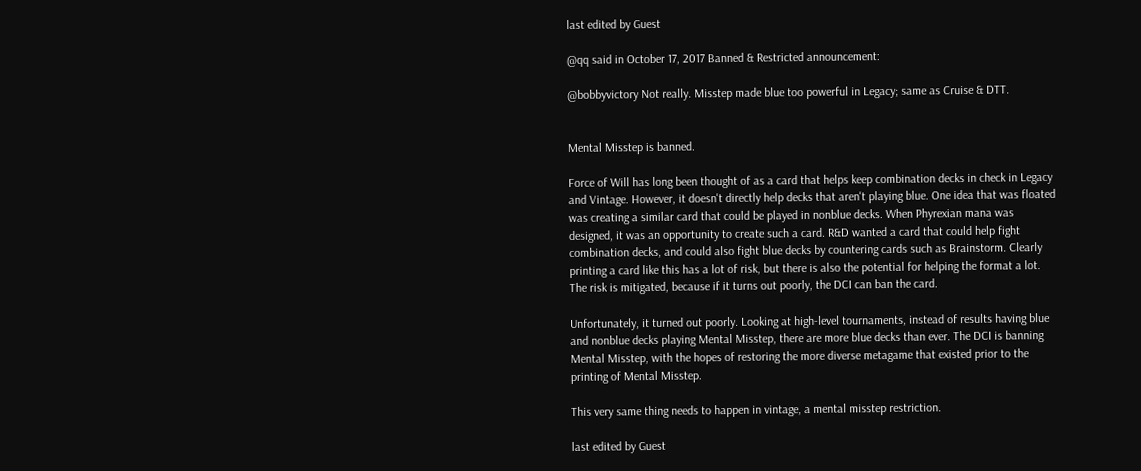last edited by Guest

@qq said in October 17, 2017 Banned & Restricted announcement:

@bobbyvictory Not really. Misstep made blue too powerful in Legacy; same as Cruise & DTT.


Mental Misstep is banned.

Force of Will has long been thought of as a card that helps keep combination decks in check in Legacy and Vintage. However, it doesn't directly help decks that aren't playing blue. One idea that was floated was creating a similar card that could be played in nonblue decks. When Phyrexian mana was designed, it was an opportunity to create such a card. R&D wanted a card that could help fight combination decks, and could also fight blue decks by countering cards such as Brainstorm. Clearly printing a card like this has a lot of risk, but there is also the potential for helping the format a lot. The risk is mitigated, because if it turns out poorly, the DCI can ban the card.

Unfortunately, it turned out poorly. Looking at high-level tournaments, instead of results having blue and nonblue decks playing Mental Misstep, there are more blue decks than ever. The DCI is banning Mental Misstep, with the hopes of restoring the more diverse metagame that existed prior to the printing of Mental Misstep.

This very same thing needs to happen in vintage, a mental misstep restriction.

last edited by Guest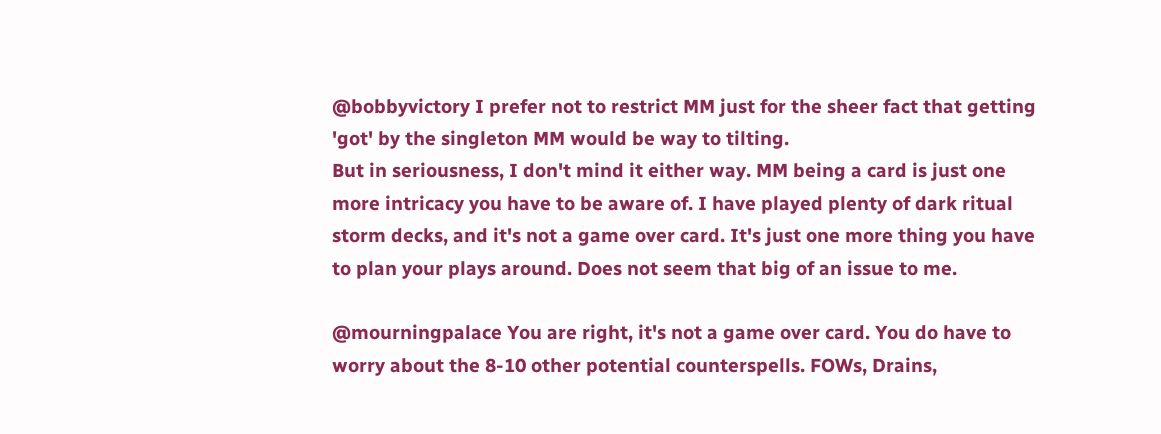@bobbyvictory I prefer not to restrict MM just for the sheer fact that getting 'got' by the singleton MM would be way to tilting.
But in seriousness, I don't mind it either way. MM being a card is just one more intricacy you have to be aware of. I have played plenty of dark ritual storm decks, and it's not a game over card. It's just one more thing you have to plan your plays around. Does not seem that big of an issue to me.

@mourningpalace You are right, it's not a game over card. You do have to worry about the 8-10 other potential counterspells. FOWs, Drains,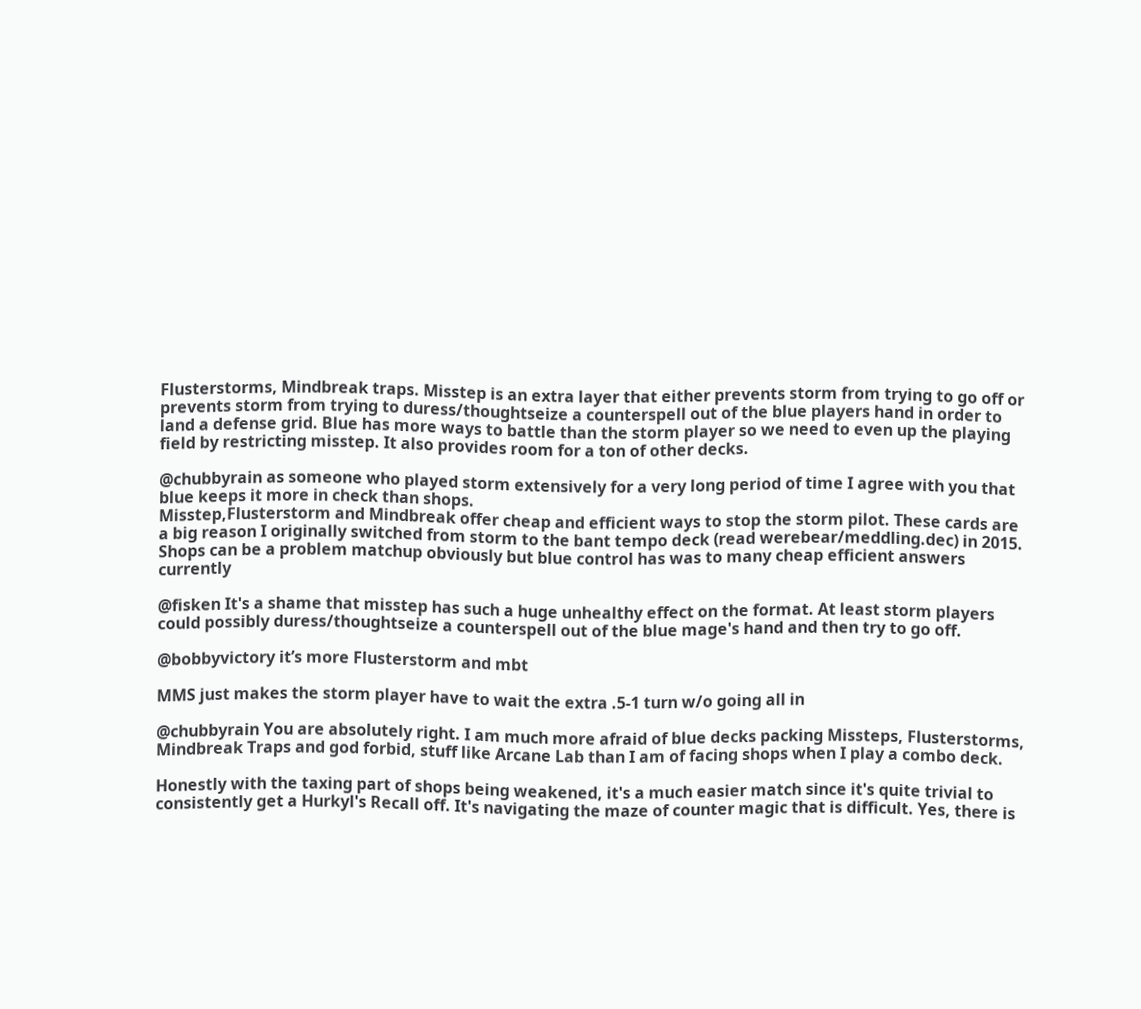Flusterstorms, Mindbreak traps. Misstep is an extra layer that either prevents storm from trying to go off or prevents storm from trying to duress/thoughtseize a counterspell out of the blue players hand in order to land a defense grid. Blue has more ways to battle than the storm player so we need to even up the playing field by restricting misstep. It also provides room for a ton of other decks.

@chubbyrain as someone who played storm extensively for a very long period of time I agree with you that blue keeps it more in check than shops.
Misstep,Flusterstorm and Mindbreak offer cheap and efficient ways to stop the storm pilot. These cards are a big reason I originally switched from storm to the bant tempo deck (read werebear/meddling.dec) in 2015. Shops can be a problem matchup obviously but blue control has was to many cheap efficient answers currently

@fisken It's a shame that misstep has such a huge unhealthy effect on the format. At least storm players could possibly duress/thoughtseize a counterspell out of the blue mage's hand and then try to go off.

@bobbyvictory it’s more Flusterstorm and mbt

MMS just makes the storm player have to wait the extra .5-1 turn w/o going all in

@chubbyrain You are absolutely right. I am much more afraid of blue decks packing Missteps, Flusterstorms, Mindbreak Traps and god forbid, stuff like Arcane Lab than I am of facing shops when I play a combo deck.

Honestly with the taxing part of shops being weakened, it's a much easier match since it's quite trivial to consistently get a Hurkyl's Recall off. It's navigating the maze of counter magic that is difficult. Yes, there is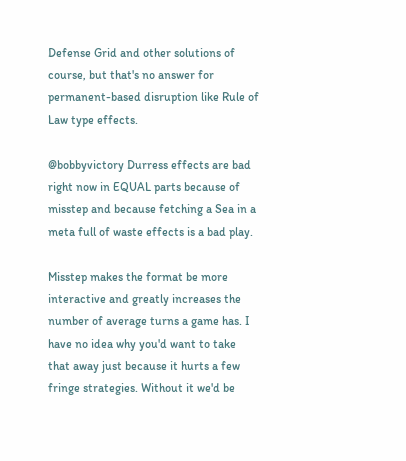Defense Grid and other solutions of course, but that's no answer for permanent-based disruption like Rule of Law type effects.

@bobbyvictory Durress effects are bad right now in EQUAL parts because of misstep and because fetching a Sea in a meta full of waste effects is a bad play.

Misstep makes the format be more interactive and greatly increases the number of average turns a game has. I have no idea why you'd want to take that away just because it hurts a few fringe strategies. Without it we'd be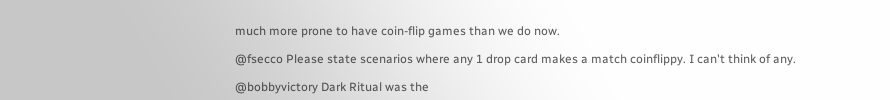much more prone to have coin-flip games than we do now.

@fsecco Please state scenarios where any 1 drop card makes a match coinflippy. I can't think of any.

@bobbyvictory Dark Ritual was the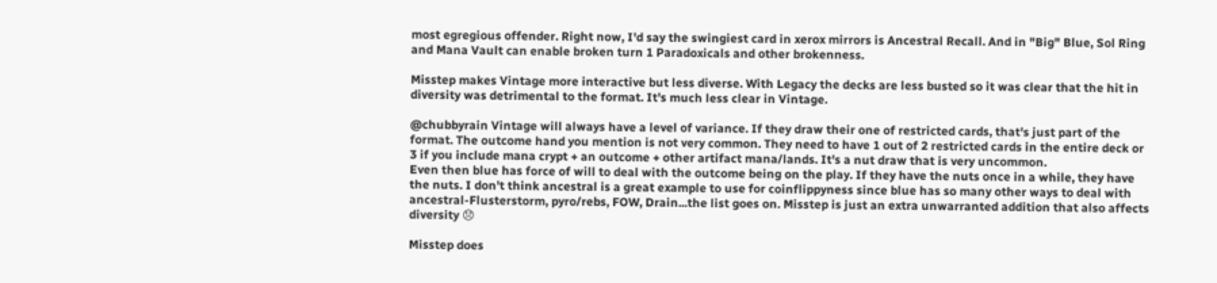most egregious offender. Right now, I'd say the swingiest card in xerox mirrors is Ancestral Recall. And in "Big" Blue, Sol Ring and Mana Vault can enable broken turn 1 Paradoxicals and other brokenness.

Misstep makes Vintage more interactive but less diverse. With Legacy the decks are less busted so it was clear that the hit in diversity was detrimental to the format. It's much less clear in Vintage.

@chubbyrain Vintage will always have a level of variance. If they draw their one of restricted cards, that's just part of the format. The outcome hand you mention is not very common. They need to have 1 out of 2 restricted cards in the entire deck or 3 if you include mana crypt + an outcome + other artifact mana/lands. It's a nut draw that is very uncommon.
Even then blue has force of will to deal with the outcome being on the play. If they have the nuts once in a while, they have the nuts. I don't think ancestral is a great example to use for coinflippyness since blue has so many other ways to deal with ancestral-Flusterstorm, pyro/rebs, FOW, Drain...the list goes on. Misstep is just an extra unwarranted addition that also affects diversity 😞

Misstep does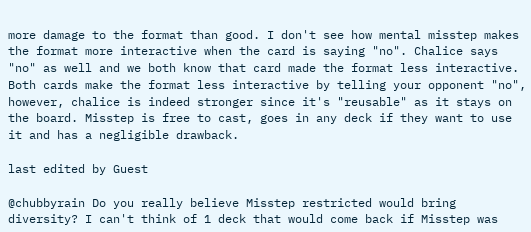more damage to the format than good. I don't see how mental misstep makes the format more interactive when the card is saying "no". Chalice says "no" as well and we both know that card made the format less interactive. Both cards make the format less interactive by telling your opponent "no", however, chalice is indeed stronger since it's "reusable" as it stays on the board. Misstep is free to cast, goes in any deck if they want to use it and has a negligible drawback.

last edited by Guest

@chubbyrain Do you really believe Misstep restricted would bring diversity? I can't think of 1 deck that would come back if Misstep was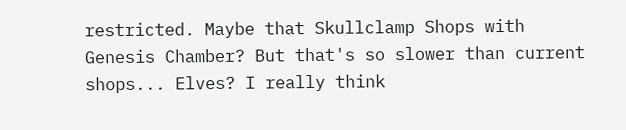restricted. Maybe that Skullclamp Shops with Genesis Chamber? But that's so slower than current shops... Elves? I really think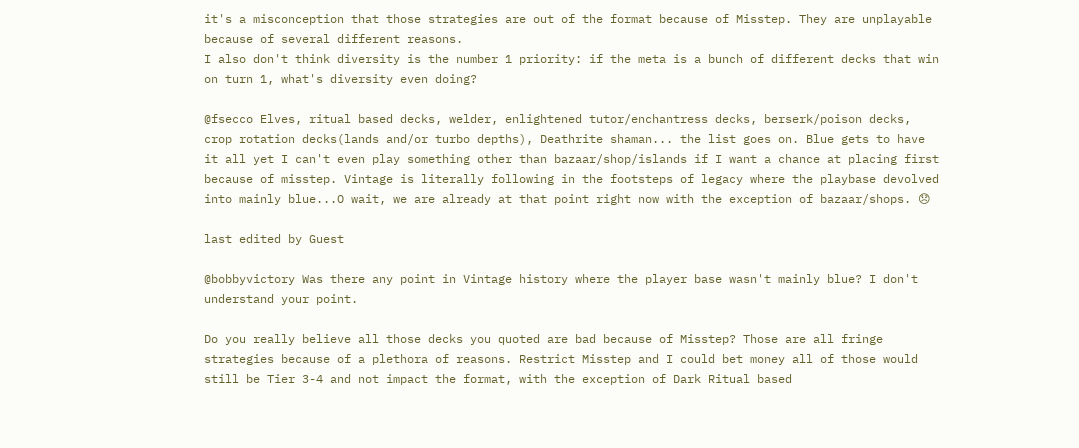it's a misconception that those strategies are out of the format because of Misstep. They are unplayable because of several different reasons.
I also don't think diversity is the number 1 priority: if the meta is a bunch of different decks that win on turn 1, what's diversity even doing?

@fsecco Elves, ritual based decks, welder, enlightened tutor/enchantress decks, berserk/poison decks, crop rotation decks(lands and/or turbo depths), Deathrite shaman... the list goes on. Blue gets to have it all yet I can't even play something other than bazaar/shop/islands if I want a chance at placing first because of misstep. Vintage is literally following in the footsteps of legacy where the playbase devolved into mainly blue...O wait, we are already at that point right now with the exception of bazaar/shops. 😞

last edited by Guest

@bobbyvictory Was there any point in Vintage history where the player base wasn't mainly blue? I don't understand your point.

Do you really believe all those decks you quoted are bad because of Misstep? Those are all fringe strategies because of a plethora of reasons. Restrict Misstep and I could bet money all of those would still be Tier 3-4 and not impact the format, with the exception of Dark Ritual based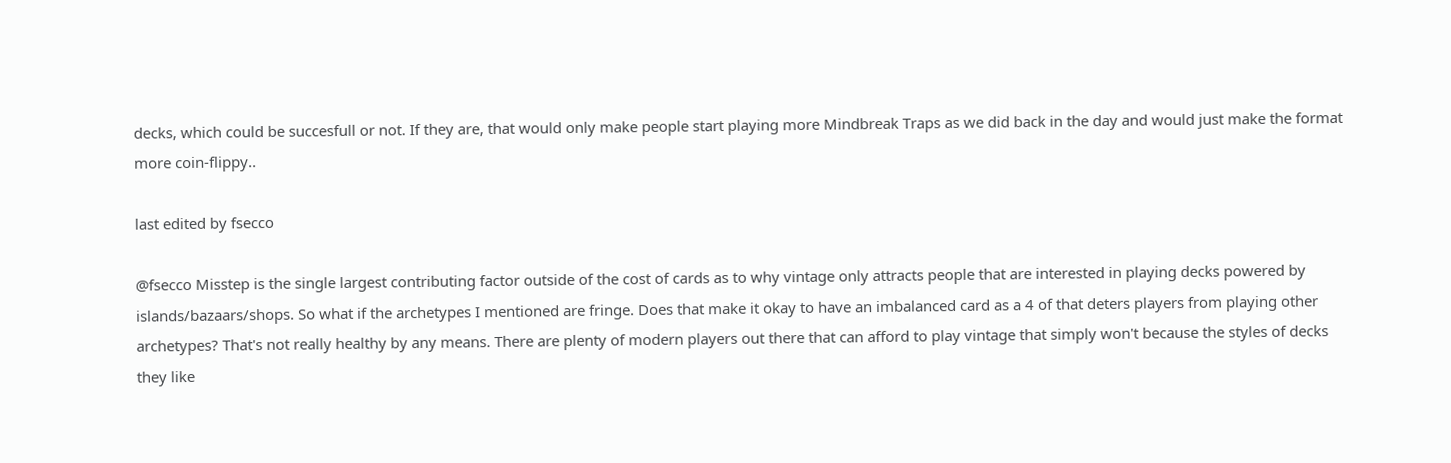decks, which could be succesfull or not. If they are, that would only make people start playing more Mindbreak Traps as we did back in the day and would just make the format more coin-flippy..

last edited by fsecco

@fsecco Misstep is the single largest contributing factor outside of the cost of cards as to why vintage only attracts people that are interested in playing decks powered by islands/bazaars/shops. So what if the archetypes I mentioned are fringe. Does that make it okay to have an imbalanced card as a 4 of that deters players from playing other archetypes? That's not really healthy by any means. There are plenty of modern players out there that can afford to play vintage that simply won't because the styles of decks they like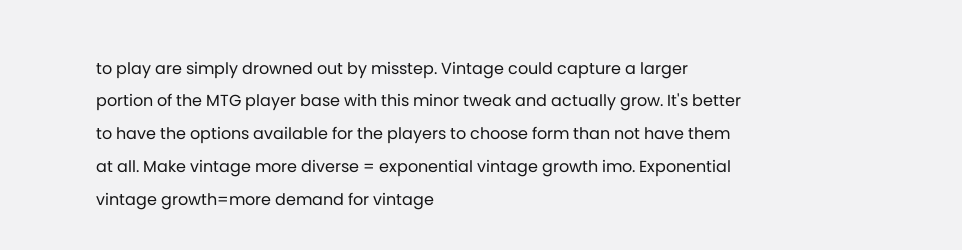to play are simply drowned out by misstep. Vintage could capture a larger portion of the MTG player base with this minor tweak and actually grow. It's better to have the options available for the players to choose form than not have them at all. Make vintage more diverse = exponential vintage growth imo. Exponential vintage growth=more demand for vintage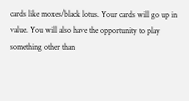cards like moxes/black lotus. Your cards will go up in value. You will also have the opportunity to play something other than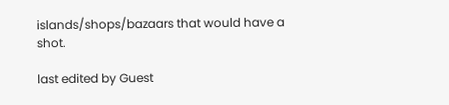islands/shops/bazaars that would have a shot.

last edited by Guest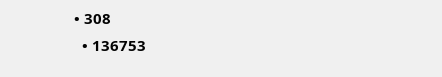• 308
  • 136753